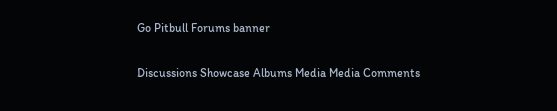Go Pitbull Forums banner

Discussions Showcase Albums Media Media Comments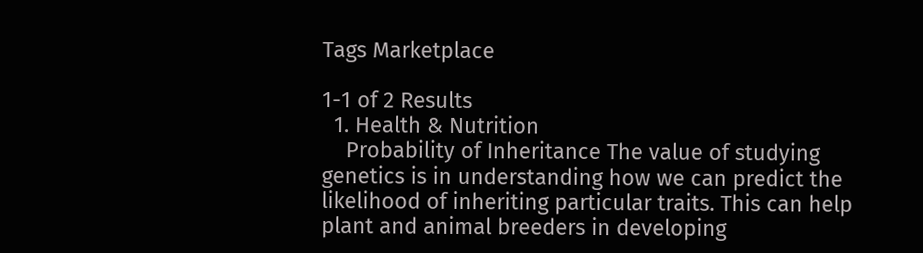Tags Marketplace

1-1 of 2 Results
  1. Health & Nutrition
    Probability of Inheritance The value of studying genetics is in understanding how we can predict the likelihood of inheriting particular traits. This can help plant and animal breeders in developing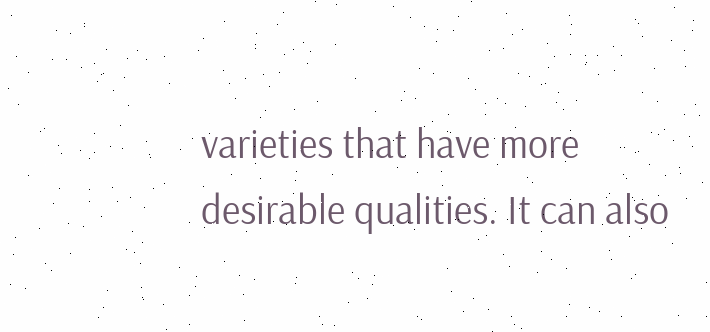varieties that have more desirable qualities. It can also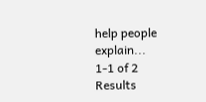help people explain...
1-1 of 2 Results